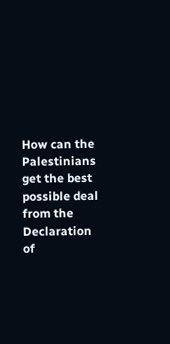How can the Palestinians get the best possible deal from the Declaration of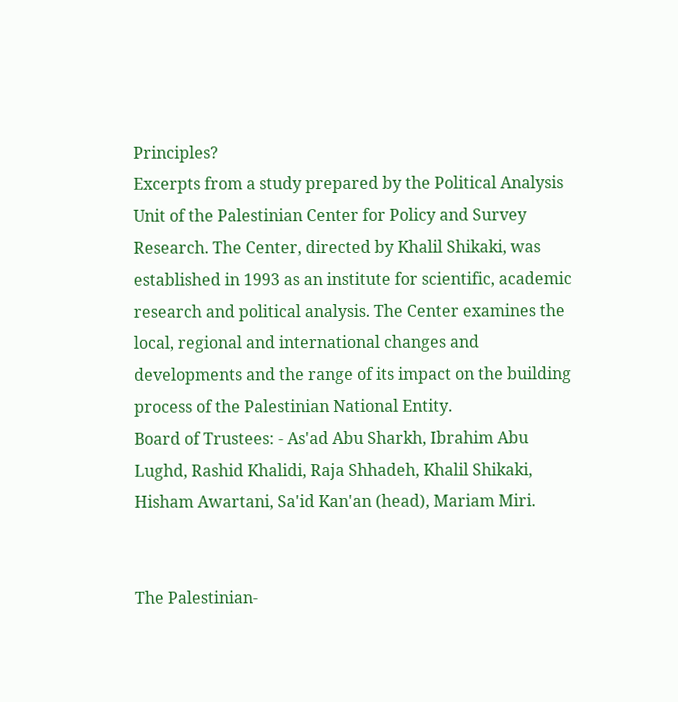Principles?
Excerpts from a study prepared by the Political Analysis Unit of the Palestinian Center for Policy and Survey Research. The Center, directed by Khalil Shikaki, was established in 1993 as an institute for scientific, academic research and political analysis. The Center examines the local, regional and international changes and developments and the range of its impact on the building process of the Palestinian National Entity.
Board of Trustees: - As'ad Abu Sharkh, Ibrahim Abu Lughd, Rashid Khalidi, Raja Shhadeh, Khalil Shikaki, Hisham Awartani, Sa'id Kan'an (head), Mariam Miri.


The Palestinian-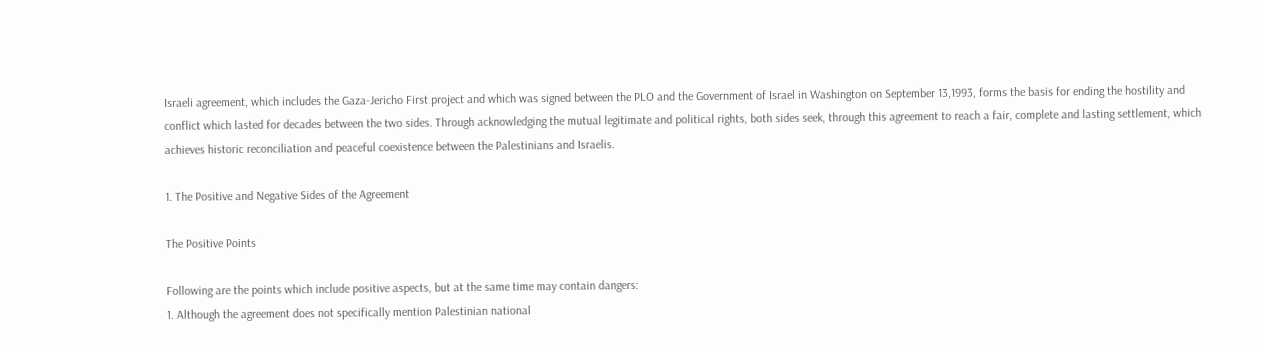Israeli agreement, which includes the Gaza-Jericho First project and which was signed between the PLO and the Government of Israel in Washington on September 13,1993, forms the basis for ending the hostility and conflict which lasted for decades between the two sides. Through acknowledging the mutual legitimate and political rights, both sides seek, through this agreement to reach a fair, complete and lasting settlement, which achieves historic reconciliation and peaceful coexistence between the Palestinians and Israelis.

1. The Positive and Negative Sides of the Agreement

The Positive Points

Following are the points which include positive aspects, but at the same time may contain dangers:
1. Although the agreement does not specifically mention Palestinian national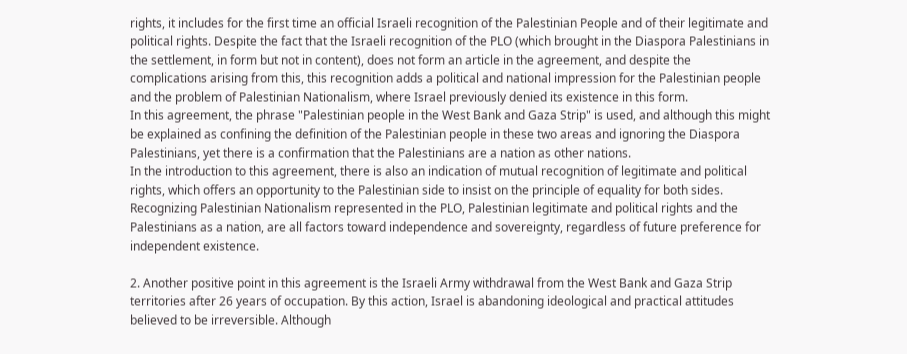rights, it includes for the first time an official Israeli recognition of the Palestinian People and of their legitimate and political rights. Despite the fact that the Israeli recognition of the PLO (which brought in the Diaspora Palestinians in the settlement, in form but not in content), does not form an article in the agreement, and despite the complications arising from this, this recognition adds a political and national impression for the Palestinian people and the problem of Palestinian Nationalism, where Israel previously denied its existence in this form.
In this agreement, the phrase "Palestinian people in the West Bank and Gaza Strip" is used, and although this might be explained as confining the definition of the Palestinian people in these two areas and ignoring the Diaspora Palestinians, yet there is a confirmation that the Palestinians are a nation as other nations.
In the introduction to this agreement, there is also an indication of mutual recognition of legitimate and political rights, which offers an opportunity to the Palestinian side to insist on the principle of equality for both sides.
Recognizing Palestinian Nationalism represented in the PLO, Palestinian legitimate and political rights and the Palestinians as a nation, are all factors toward independence and sovereignty, regardless of future preference for independent existence.

2. Another positive point in this agreement is the Israeli Army withdrawal from the West Bank and Gaza Strip territories after 26 years of occupation. By this action, Israel is abandoning ideological and practical attitudes believed to be irreversible. Although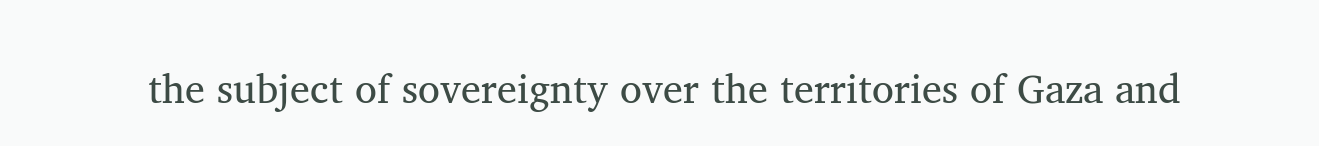the subject of sovereignty over the territories of Gaza and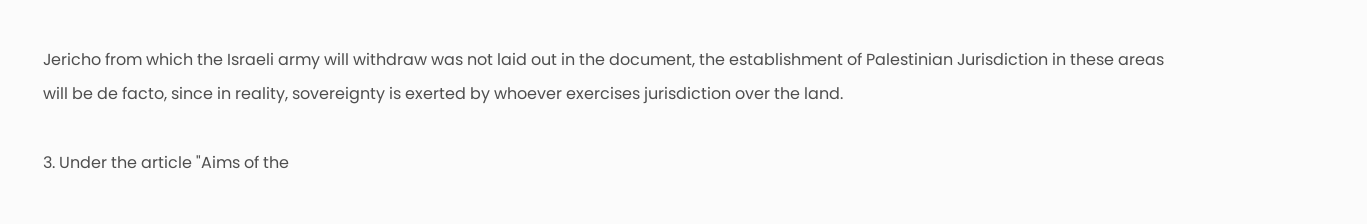Jericho from which the Israeli army will withdraw was not laid out in the document, the establishment of Palestinian Jurisdiction in these areas will be de facto, since in reality, sovereignty is exerted by whoever exercises jurisdiction over the land.

3. Under the article "Aims of the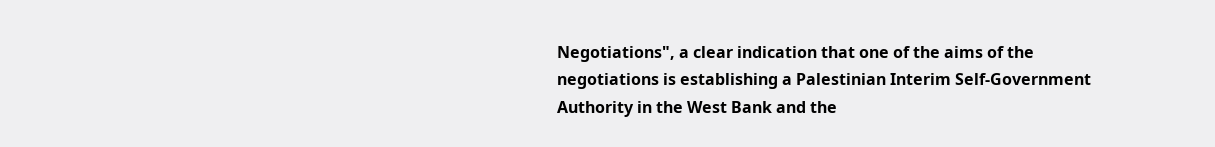Negotiations", a clear indication that one of the aims of the negotiations is establishing a Palestinian Interim Self-Government Authority in the West Bank and the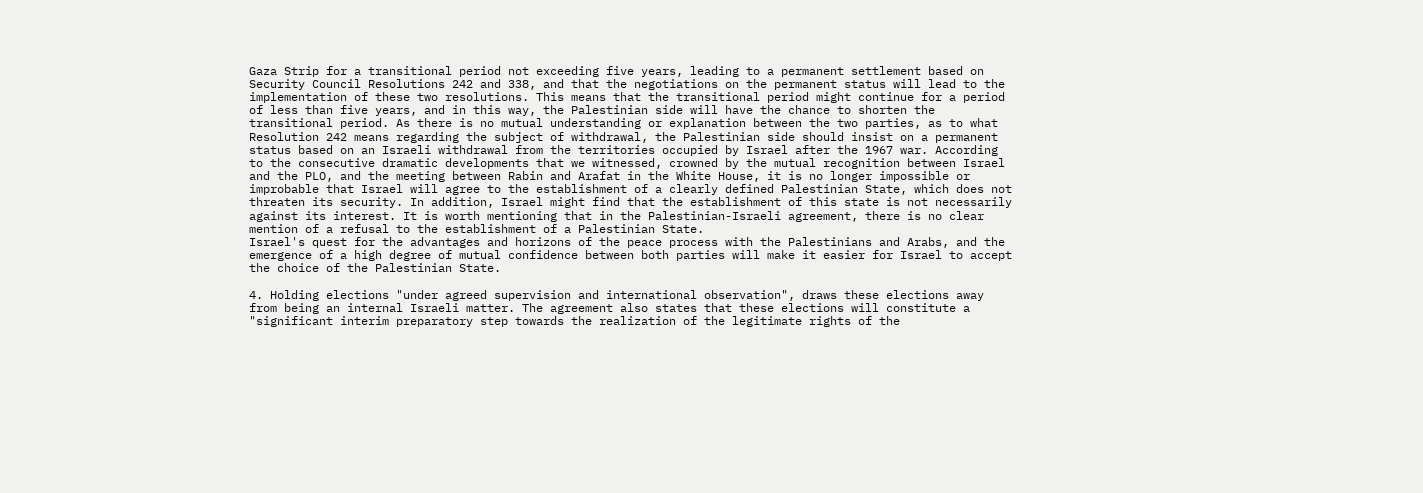Gaza Strip for a transitional period not exceeding five years, leading to a permanent settlement based on Security Council Resolutions 242 and 338, and that the negotiations on the permanent status will lead to the implementation of these two resolutions. This means that the transitional period might continue for a period of less than five years, and in this way, the Palestinian side will have the chance to shorten the transitional period. As there is no mutual understanding or explanation between the two parties, as to what Resolution 242 means regarding the subject of withdrawal, the Palestinian side should insist on a permanent status based on an Israeli withdrawal from the territories occupied by Israel after the 1967 war. According to the consecutive dramatic developments that we witnessed, crowned by the mutual recognition between Israel and the PLO, and the meeting between Rabin and Arafat in the White House, it is no longer impossible or improbable that Israel will agree to the establishment of a clearly defined Palestinian State, which does not threaten its security. In addition, Israel might find that the establishment of this state is not necessarily against its interest. It is worth mentioning that in the Palestinian-Israeli agreement, there is no clear mention of a refusal to the establishment of a Palestinian State.
Israel's quest for the advantages and horizons of the peace process with the Palestinians and Arabs, and the emergence of a high degree of mutual confidence between both parties will make it easier for Israel to accept the choice of the Palestinian State.

4. Holding elections "under agreed supervision and international observation", draws these elections away from being an internal Israeli matter. The agreement also states that these elections will constitute a "significant interim preparatory step towards the realization of the legitimate rights of the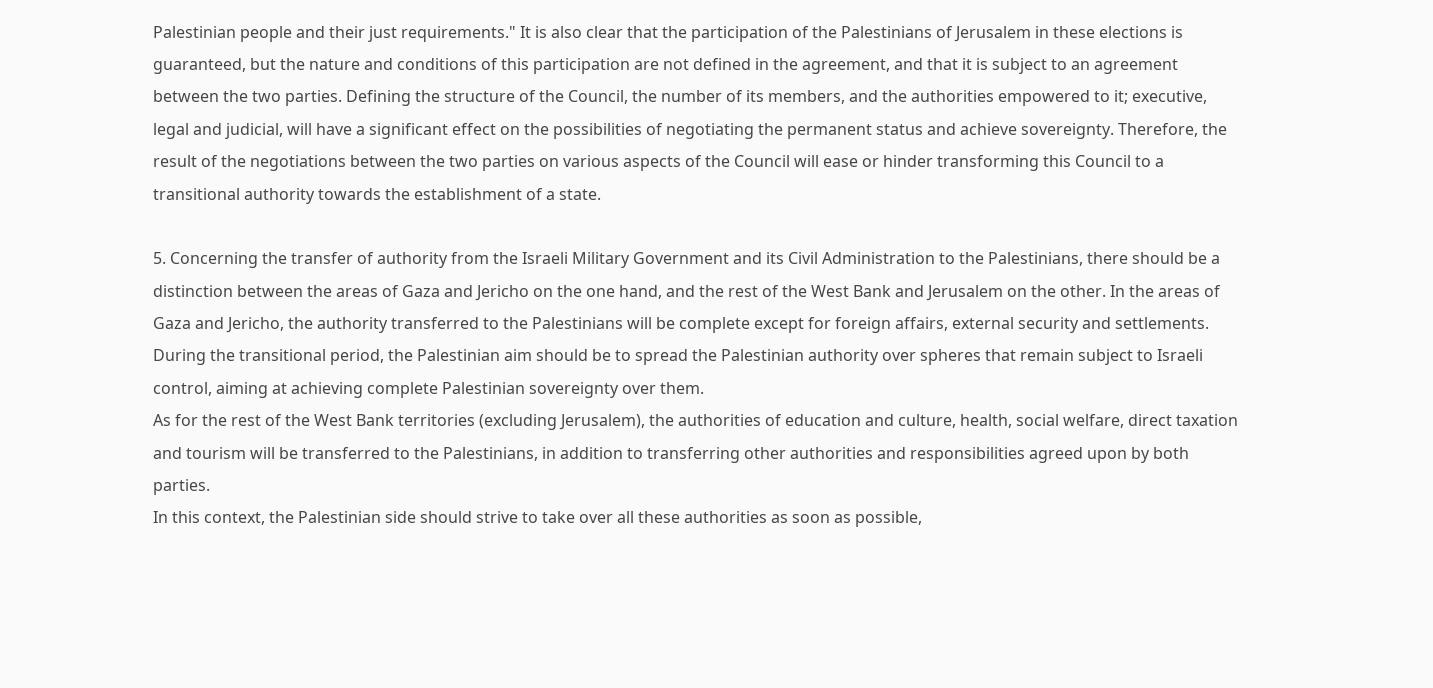Palestinian people and their just requirements." It is also clear that the participation of the Palestinians of Jerusalem in these elections is guaranteed, but the nature and conditions of this participation are not defined in the agreement, and that it is subject to an agreement between the two parties. Defining the structure of the Council, the number of its members, and the authorities empowered to it; executive, legal and judicial, will have a significant effect on the possibilities of negotiating the permanent status and achieve sovereignty. Therefore, the result of the negotiations between the two parties on various aspects of the Council will ease or hinder transforming this Council to a transitional authority towards the establishment of a state.

5. Concerning the transfer of authority from the Israeli Military Government and its Civil Administration to the Palestinians, there should be a distinction between the areas of Gaza and Jericho on the one hand, and the rest of the West Bank and Jerusalem on the other. In the areas of Gaza and Jericho, the authority transferred to the Palestinians will be complete except for foreign affairs, external security and settlements.
During the transitional period, the Palestinian aim should be to spread the Palestinian authority over spheres that remain subject to Israeli control, aiming at achieving complete Palestinian sovereignty over them.
As for the rest of the West Bank territories (excluding Jerusalem), the authorities of education and culture, health, social welfare, direct taxation and tourism will be transferred to the Palestinians, in addition to transferring other authorities and responsibilities agreed upon by both parties.
In this context, the Palestinian side should strive to take over all these authorities as soon as possible,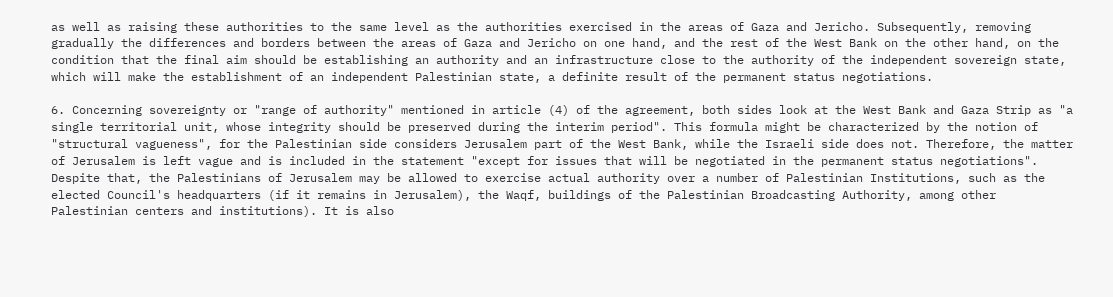as well as raising these authorities to the same level as the authorities exercised in the areas of Gaza and Jericho. Subsequently, removing gradually the differences and borders between the areas of Gaza and Jericho on one hand, and the rest of the West Bank on the other hand, on the condition that the final aim should be establishing an authority and an infrastructure close to the authority of the independent sovereign state, which will make the establishment of an independent Palestinian state, a definite result of the permanent status negotiations.

6. Concerning sovereignty or "range of authority" mentioned in article (4) of the agreement, both sides look at the West Bank and Gaza Strip as "a single territorial unit, whose integrity should be preserved during the interim period". This formula might be characterized by the notion of "structural vagueness", for the Palestinian side considers Jerusalem part of the West Bank, while the Israeli side does not. Therefore, the matter of Jerusalem is left vague and is included in the statement "except for issues that will be negotiated in the permanent status negotiations". Despite that, the Palestinians of Jerusalem may be allowed to exercise actual authority over a number of Palestinian Institutions, such as the elected Council's headquarters (if it remains in Jerusalem), the Waqf, buildings of the Palestinian Broadcasting Authority, among other Palestinian centers and institutions). It is also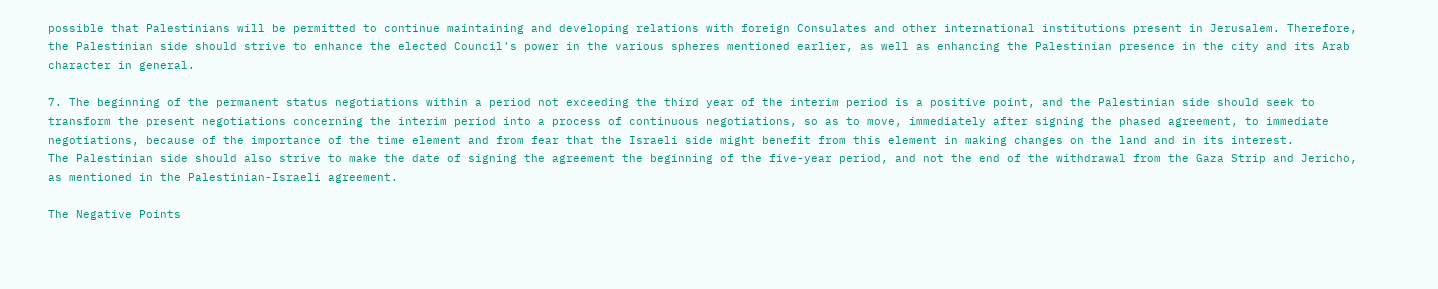possible that Palestinians will be permitted to continue maintaining and developing relations with foreign Consulates and other international institutions present in Jerusalem. Therefore, the Palestinian side should strive to enhance the elected Council's power in the various spheres mentioned earlier, as well as enhancing the Palestinian presence in the city and its Arab character in general.

7. The beginning of the permanent status negotiations within a period not exceeding the third year of the interim period is a positive point, and the Palestinian side should seek to transform the present negotiations concerning the interim period into a process of continuous negotiations, so as to move, immediately after signing the phased agreement, to immediate negotiations, because of the importance of the time element and from fear that the Israeli side might benefit from this element in making changes on the land and in its interest.
The Palestinian side should also strive to make the date of signing the agreement the beginning of the five-year period, and not the end of the withdrawal from the Gaza Strip and Jericho, as mentioned in the Palestinian-Israeli agreement.

The Negative Points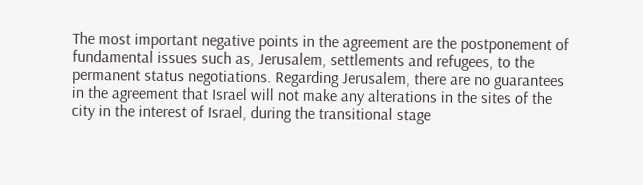The most important negative points in the agreement are the postponement of fundamental issues such as, Jerusalem, settlements and refugees, to the permanent status negotiations. Regarding Jerusalem, there are no guarantees in the agreement that Israel will not make any alterations in the sites of the city in the interest of Israel, during the transitional stage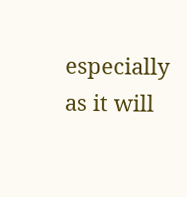especially as it will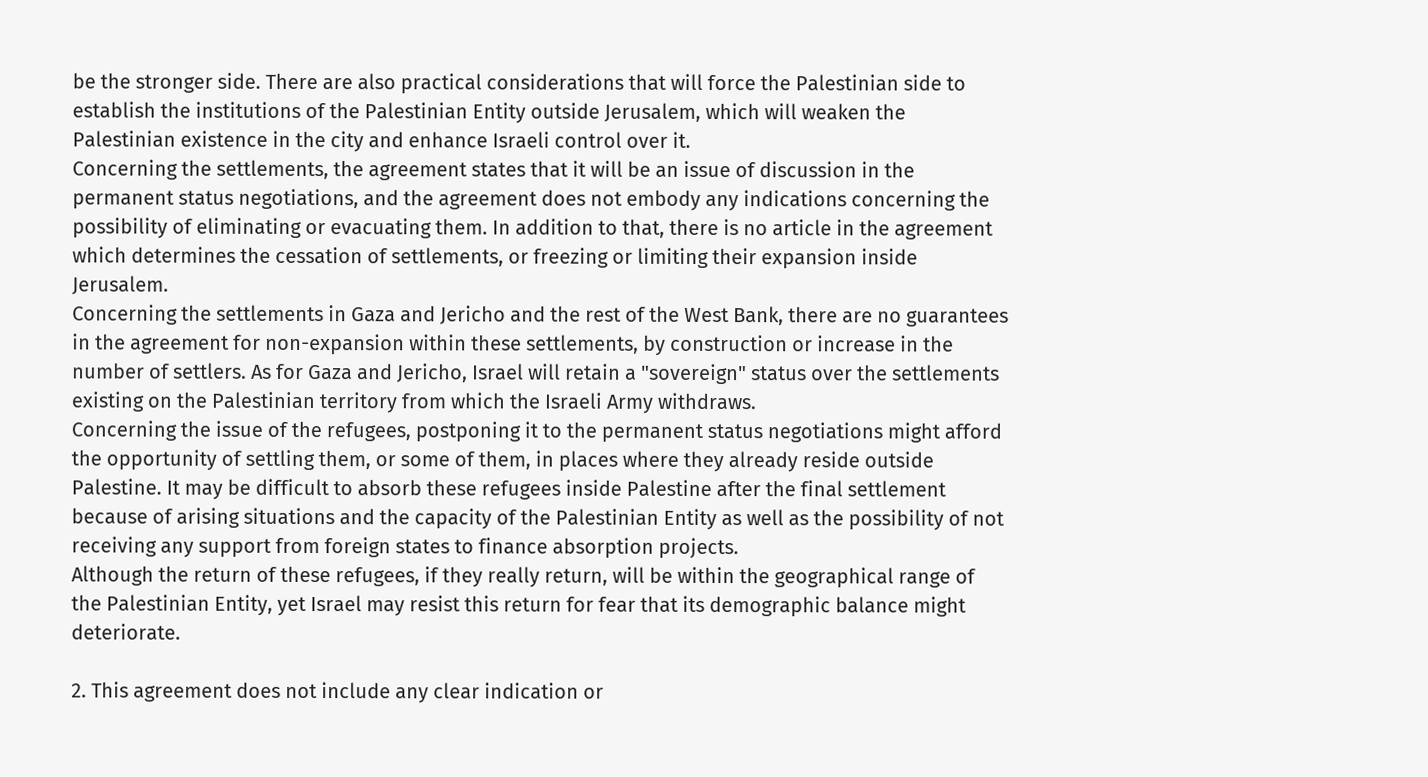be the stronger side. There are also practical considerations that will force the Palestinian side to establish the institutions of the Palestinian Entity outside Jerusalem, which will weaken the Palestinian existence in the city and enhance Israeli control over it.
Concerning the settlements, the agreement states that it will be an issue of discussion in the permanent status negotiations, and the agreement does not embody any indications concerning the possibility of eliminating or evacuating them. In addition to that, there is no article in the agreement which determines the cessation of settlements, or freezing or limiting their expansion inside Jerusalem.
Concerning the settlements in Gaza and Jericho and the rest of the West Bank, there are no guarantees in the agreement for non-expansion within these settlements, by construction or increase in the number of settlers. As for Gaza and Jericho, Israel will retain a "sovereign" status over the settlements existing on the Palestinian territory from which the Israeli Army withdraws.
Concerning the issue of the refugees, postponing it to the permanent status negotiations might afford the opportunity of settling them, or some of them, in places where they already reside outside Palestine. It may be difficult to absorb these refugees inside Palestine after the final settlement because of arising situations and the capacity of the Palestinian Entity as well as the possibility of not receiving any support from foreign states to finance absorption projects.
Although the return of these refugees, if they really return, will be within the geographical range of the Palestinian Entity, yet Israel may resist this return for fear that its demographic balance might deteriorate.

2. This agreement does not include any clear indication or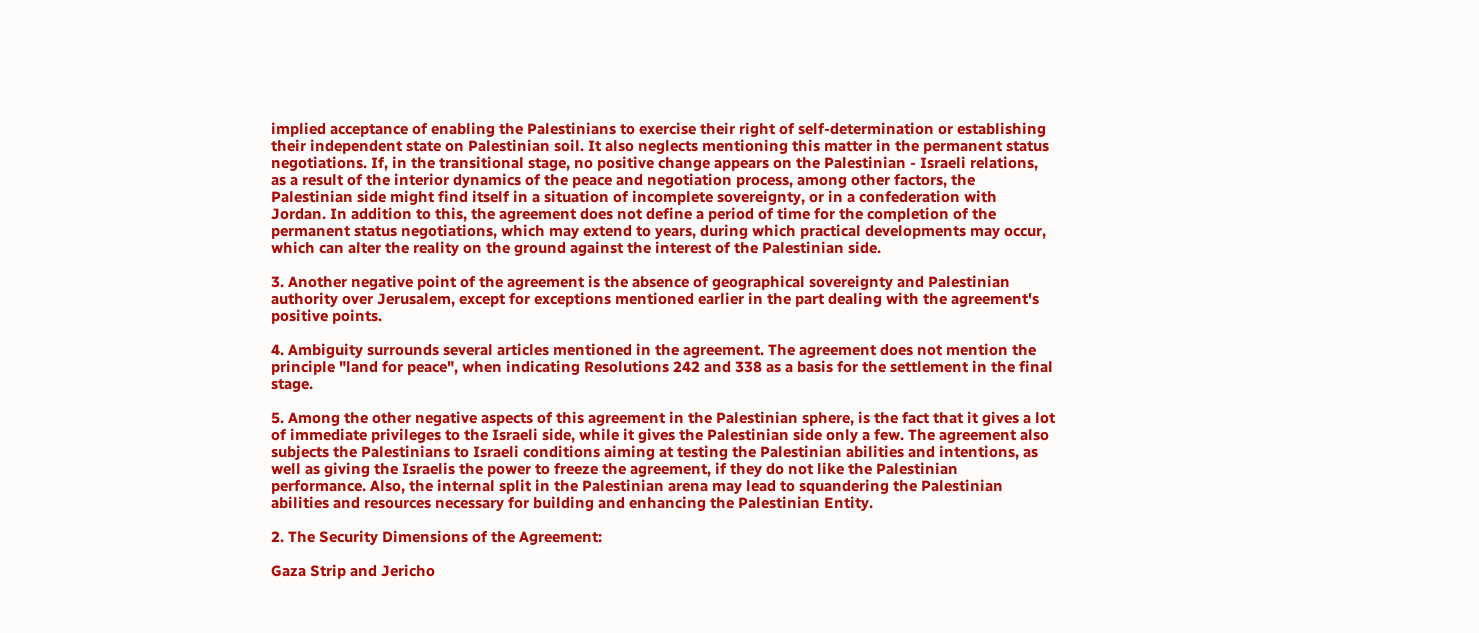implied acceptance of enabling the Palestinians to exercise their right of self-determination or establishing their independent state on Palestinian soil. It also neglects mentioning this matter in the permanent status negotiations. If, in the transitional stage, no positive change appears on the Palestinian - Israeli relations, as a result of the interior dynamics of the peace and negotiation process, among other factors, the Palestinian side might find itself in a situation of incomplete sovereignty, or in a confederation with Jordan. In addition to this, the agreement does not define a period of time for the completion of the permanent status negotiations, which may extend to years, during which practical developments may occur, which can alter the reality on the ground against the interest of the Palestinian side.

3. Another negative point of the agreement is the absence of geographical sovereignty and Palestinian authority over Jerusalem, except for exceptions mentioned earlier in the part dealing with the agreement's positive points.

4. Ambiguity surrounds several articles mentioned in the agreement. The agreement does not mention the principle "land for peace", when indicating Resolutions 242 and 338 as a basis for the settlement in the final stage.

5. Among the other negative aspects of this agreement in the Palestinian sphere, is the fact that it gives a lot of immediate privileges to the Israeli side, while it gives the Palestinian side only a few. The agreement also subjects the Palestinians to Israeli conditions aiming at testing the Palestinian abilities and intentions, as well as giving the Israelis the power to freeze the agreement, if they do not like the Palestinian performance. Also, the internal split in the Palestinian arena may lead to squandering the Palestinian abilities and resources necessary for building and enhancing the Palestinian Entity.

2. The Security Dimensions of the Agreement:

Gaza Strip and Jericho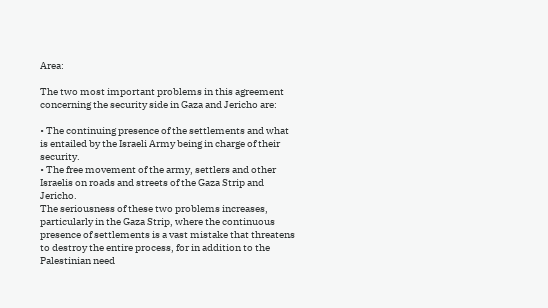Area:

The two most important problems in this agreement concerning the security side in Gaza and Jericho are:

• The continuing presence of the settlements and what is entailed by the Israeli Army being in charge of their security.
• The free movement of the army, settlers and other Israelis on roads and streets of the Gaza Strip and Jericho.
The seriousness of these two problems increases, particularly in the Gaza Strip, where the continuous presence of settlements is a vast mistake that threatens to destroy the entire process, for in addition to the Palestinian need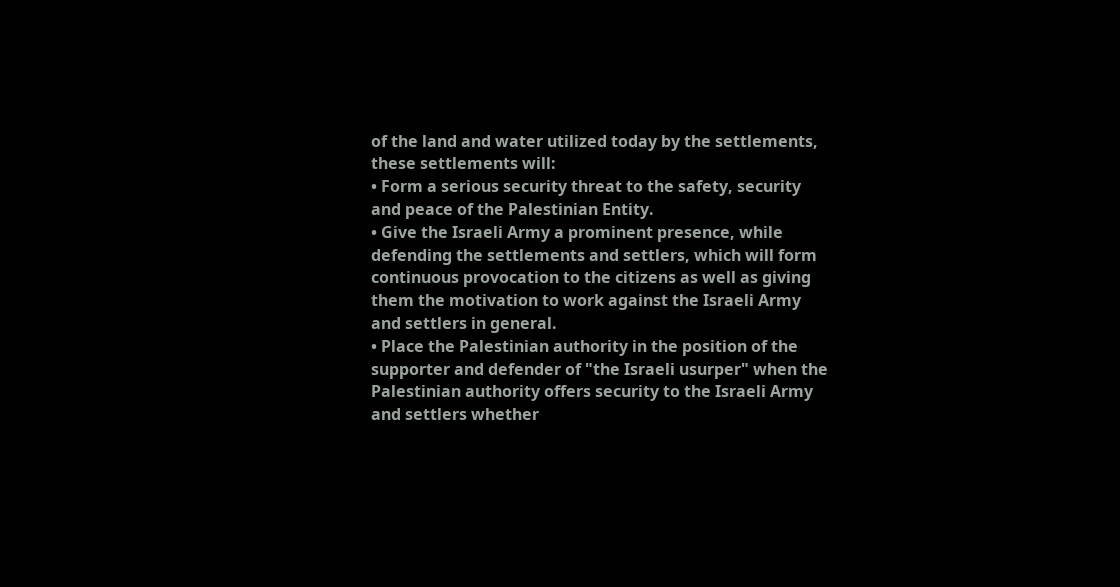of the land and water utilized today by the settlements, these settlements will:
• Form a serious security threat to the safety, security and peace of the Palestinian Entity.
• Give the Israeli Army a prominent presence, while defending the settlements and settlers, which will form continuous provocation to the citizens as well as giving them the motivation to work against the Israeli Army and settlers in general.
• Place the Palestinian authority in the position of the supporter and defender of "the Israeli usurper" when the Palestinian authority offers security to the Israeli Army and settlers whether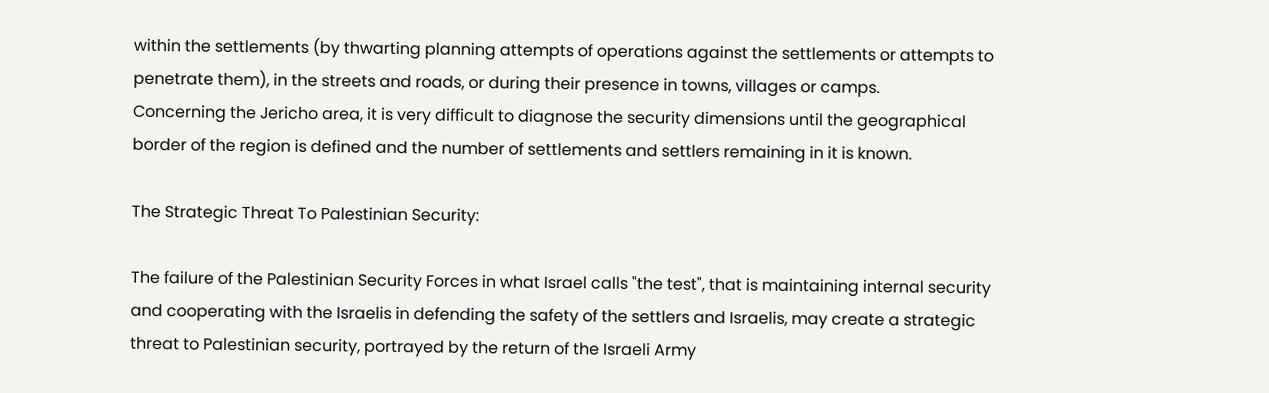within the settlements (by thwarting planning attempts of operations against the settlements or attempts to penetrate them), in the streets and roads, or during their presence in towns, villages or camps.
Concerning the Jericho area, it is very difficult to diagnose the security dimensions until the geographical border of the region is defined and the number of settlements and settlers remaining in it is known.

The Strategic Threat To Palestinian Security:

The failure of the Palestinian Security Forces in what Israel calls "the test", that is maintaining internal security and cooperating with the Israelis in defending the safety of the settlers and Israelis, may create a strategic threat to Palestinian security, portrayed by the return of the Israeli Army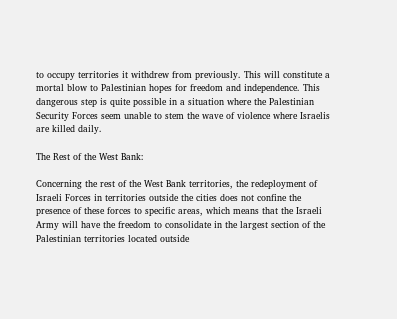to occupy territories it withdrew from previously. This will constitute a mortal blow to Palestinian hopes for freedom and independence. This dangerous step is quite possible in a situation where the Palestinian Security Forces seem unable to stem the wave of violence where Israelis are killed daily.

The Rest of the West Bank:

Concerning the rest of the West Bank territories, the redeployment of Israeli Forces in territories outside the cities does not confine the presence of these forces to specific areas, which means that the Israeli Army will have the freedom to consolidate in the largest section of the Palestinian territories located outside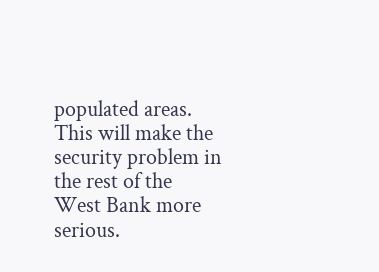populated areas. This will make the security problem in the rest of the West Bank more serious.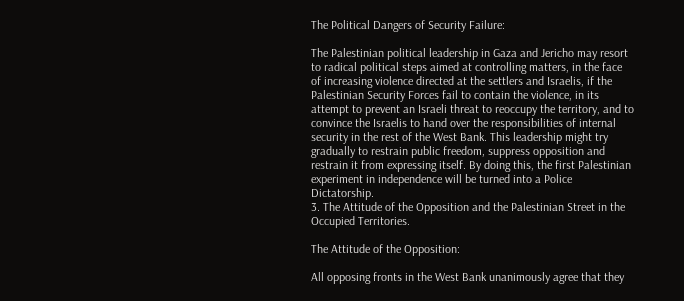The Political Dangers of Security Failure:

The Palestinian political leadership in Gaza and Jericho may resort to radical political steps aimed at controlling matters, in the face of increasing violence directed at the settlers and Israelis, if the Palestinian Security Forces fail to contain the violence, in its attempt to prevent an Israeli threat to reoccupy the territory, and to convince the Israelis to hand over the responsibilities of internal security in the rest of the West Bank. This leadership might try gradually to restrain public freedom, suppress opposition and restrain it from expressing itself. By doing this, the first Palestinian experiment in independence will be turned into a Police Dictatorship.
3. The Attitude of the Opposition and the Palestinian Street in the Occupied Territories.

The Attitude of the Opposition:

All opposing fronts in the West Bank unanimously agree that they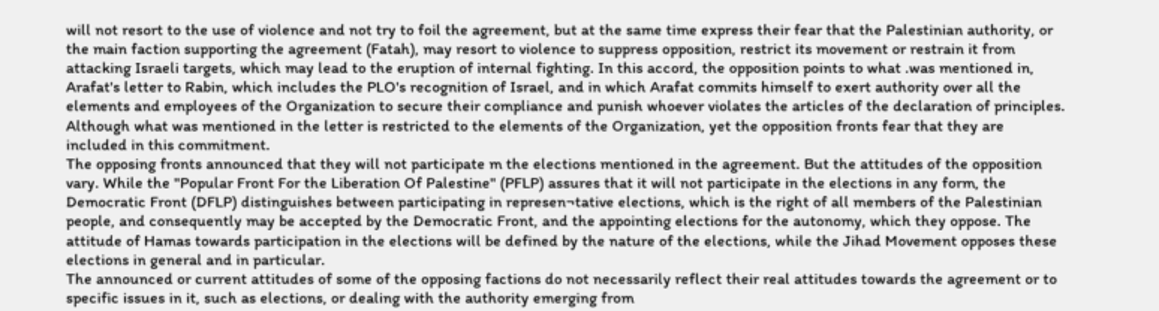will not resort to the use of violence and not try to foil the agreement, but at the same time express their fear that the Palestinian authority, or the main faction supporting the agreement (Fatah), may resort to violence to suppress opposition, restrict its movement or restrain it from attacking Israeli targets, which may lead to the eruption of internal fighting. In this accord, the opposition points to what .was mentioned in, Arafat's letter to Rabin, which includes the PLO's recognition of Israel, and in which Arafat commits himself to exert authority over all the elements and employees of the Organization to secure their compliance and punish whoever violates the articles of the declaration of principles. Although what was mentioned in the letter is restricted to the elements of the Organization, yet the opposition fronts fear that they are included in this commitment.
The opposing fronts announced that they will not participate m the elections mentioned in the agreement. But the attitudes of the opposition vary. While the "Popular Front For the Liberation Of Palestine" (PFLP) assures that it will not participate in the elections in any form, the Democratic Front (DFLP) distinguishes between participating in represen¬tative elections, which is the right of all members of the Palestinian people, and consequently may be accepted by the Democratic Front, and the appointing elections for the autonomy, which they oppose. The attitude of Hamas towards participation in the elections will be defined by the nature of the elections, while the Jihad Movement opposes these elections in general and in particular.
The announced or current attitudes of some of the opposing factions do not necessarily reflect their real attitudes towards the agreement or to specific issues in it, such as elections, or dealing with the authority emerging from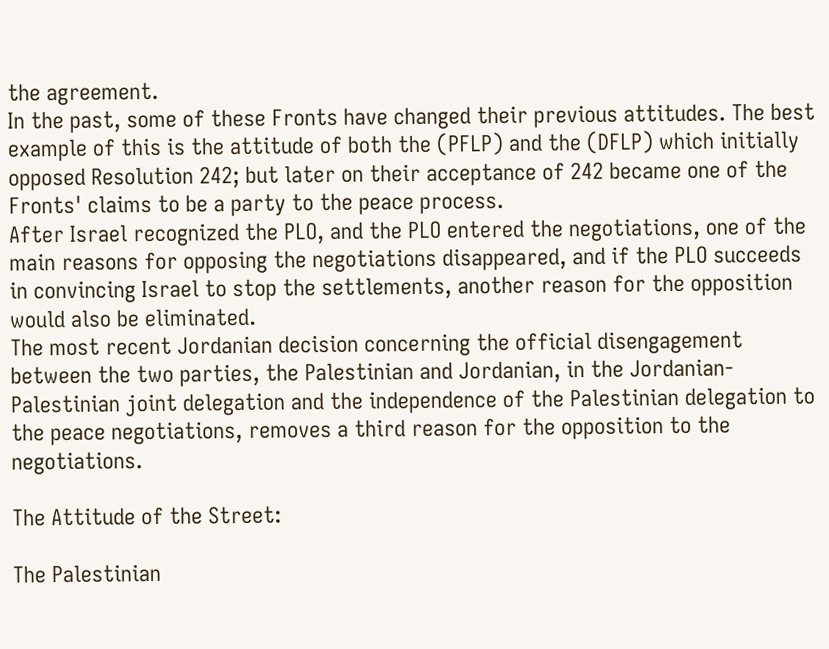the agreement.
In the past, some of these Fronts have changed their previous attitudes. The best example of this is the attitude of both the (PFLP) and the (DFLP) which initially opposed Resolution 242; but later on their acceptance of 242 became one of the Fronts' claims to be a party to the peace process.
After Israel recognized the PLO, and the PLO entered the negotiations, one of the main reasons for opposing the negotiations disappeared, and if the PLO succeeds in convincing Israel to stop the settlements, another reason for the opposition would also be eliminated.
The most recent Jordanian decision concerning the official disengagement between the two parties, the Palestinian and Jordanian, in the Jordanian-Palestinian joint delegation and the independence of the Palestinian delegation to the peace negotiations, removes a third reason for the opposition to the negotiations.

The Attitude of the Street:

The Palestinian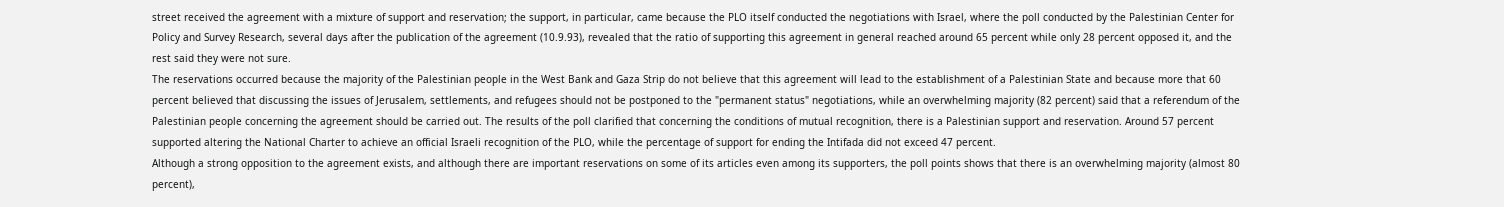street received the agreement with a mixture of support and reservation; the support, in particular, came because the PLO itself conducted the negotiations with Israel, where the poll conducted by the Palestinian Center for Policy and Survey Research, several days after the publication of the agreement (10.9.93), revealed that the ratio of supporting this agreement in general reached around 65 percent while only 28 percent opposed it, and the rest said they were not sure.
The reservations occurred because the majority of the Palestinian people in the West Bank and Gaza Strip do not believe that this agreement will lead to the establishment of a Palestinian State and because more that 60 percent believed that discussing the issues of Jerusalem, settlements, and refugees should not be postponed to the "permanent status" negotiations, while an overwhelming majority (82 percent) said that a referendum of the Palestinian people concerning the agreement should be carried out. The results of the poll clarified that concerning the conditions of mutual recognition, there is a Palestinian support and reservation. Around 57 percent supported altering the National Charter to achieve an official Israeli recognition of the PLO, while the percentage of support for ending the Intifada did not exceed 47 percent.
Although a strong opposition to the agreement exists, and although there are important reservations on some of its articles even among its supporters, the poll points shows that there is an overwhelming majority (almost 80 percent),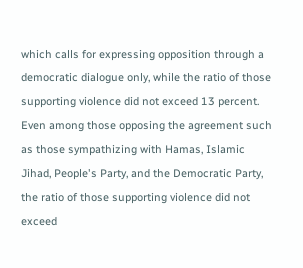which calls for expressing opposition through a democratic dialogue only, while the ratio of those supporting violence did not exceed 13 percent. Even among those opposing the agreement such as those sympathizing with Hamas, Islamic Jihad, People's Party, and the Democratic Party, the ratio of those supporting violence did not exceed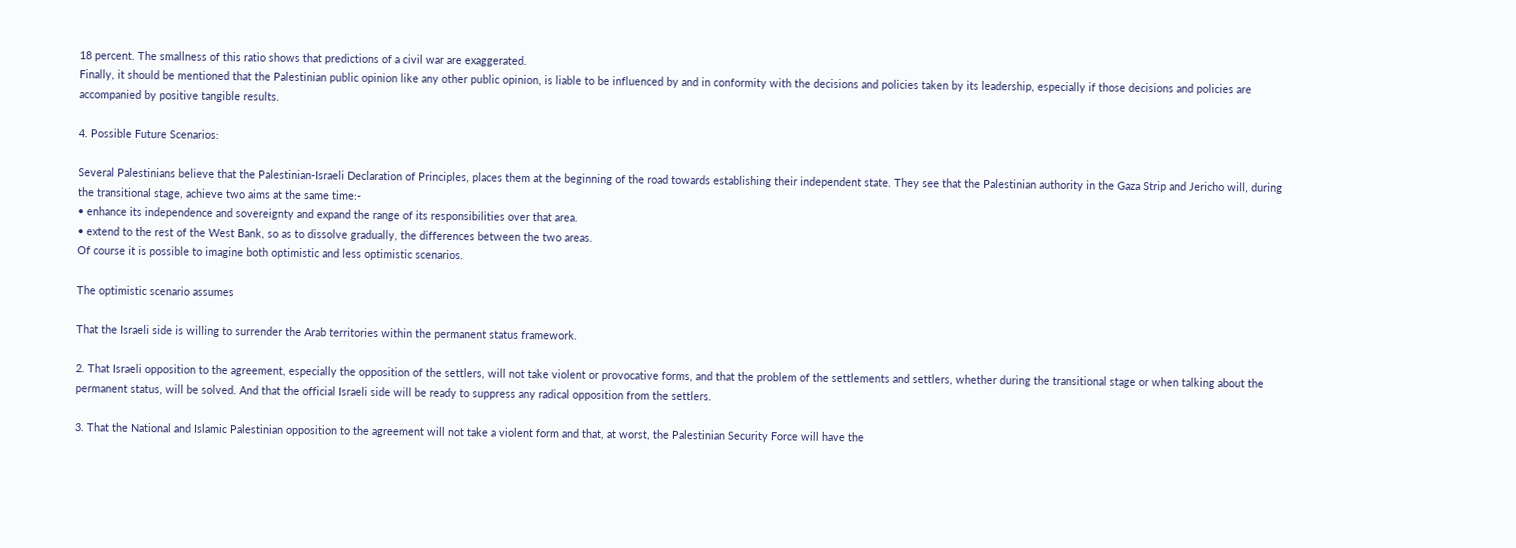18 percent. The smallness of this ratio shows that predictions of a civil war are exaggerated.
Finally, it should be mentioned that the Palestinian public opinion like any other public opinion, is liable to be influenced by and in conformity with the decisions and policies taken by its leadership, especially if those decisions and policies are accompanied by positive tangible results.

4. Possible Future Scenarios:

Several Palestinians believe that the Palestinian-Israeli Declaration of Principles, places them at the beginning of the road towards establishing their independent state. They see that the Palestinian authority in the Gaza Strip and Jericho will, during the transitional stage, achieve two aims at the same time:-
• enhance its independence and sovereignty and expand the range of its responsibilities over that area.
• extend to the rest of the West Bank, so as to dissolve gradually, the differences between the two areas.
Of course it is possible to imagine both optimistic and less optimistic scenarios.

The optimistic scenario assumes

That the Israeli side is willing to surrender the Arab territories within the permanent status framework.

2. That Israeli opposition to the agreement, especially the opposition of the settlers, will not take violent or provocative forms, and that the problem of the settlements and settlers, whether during the transitional stage or when talking about the permanent status, will be solved. And that the official Israeli side will be ready to suppress any radical opposition from the settlers.

3. That the National and Islamic Palestinian opposition to the agreement will not take a violent form and that, at worst, the Palestinian Security Force will have the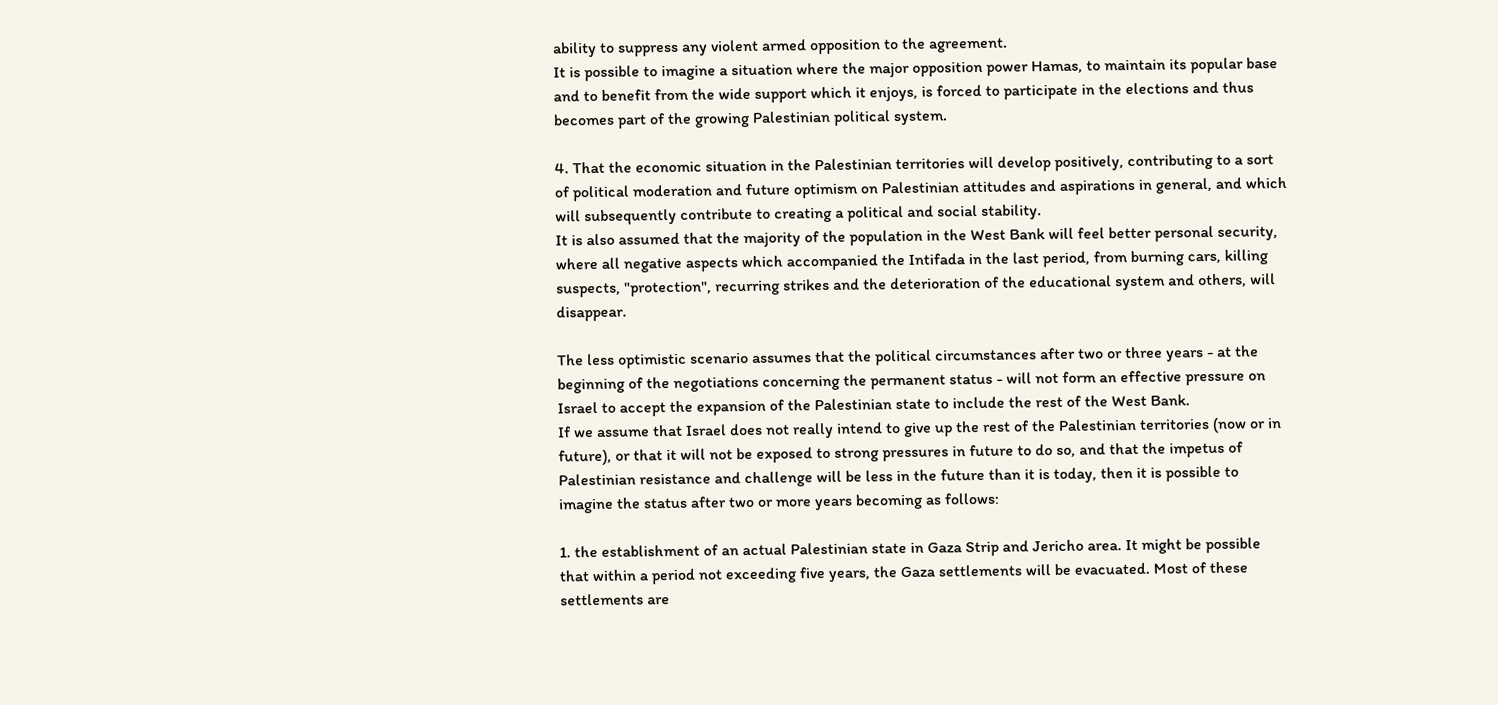ability to suppress any violent armed opposition to the agreement.
It is possible to imagine a situation where the major opposition power Hamas, to maintain its popular base and to benefit from the wide support which it enjoys, is forced to participate in the elections and thus becomes part of the growing Palestinian political system.

4. That the economic situation in the Palestinian territories will develop positively, contributing to a sort of political moderation and future optimism on Palestinian attitudes and aspirations in general, and which will subsequently contribute to creating a political and social stability.
It is also assumed that the majority of the population in the West Bank will feel better personal security, where all negative aspects which accompanied the Intifada in the last period, from burning cars, killing suspects, "protection", recurring strikes and the deterioration of the educational system and others, will disappear.

The less optimistic scenario assumes that the political circumstances after two or three years - at the beginning of the negotiations concerning the permanent status - will not form an effective pressure on Israel to accept the expansion of the Palestinian state to include the rest of the West Bank.
If we assume that Israel does not really intend to give up the rest of the Palestinian territories (now or in future), or that it will not be exposed to strong pressures in future to do so, and that the impetus of Palestinian resistance and challenge will be less in the future than it is today, then it is possible to imagine the status after two or more years becoming as follows:

1. the establishment of an actual Palestinian state in Gaza Strip and Jericho area. It might be possible that within a period not exceeding five years, the Gaza settlements will be evacuated. Most of these settlements are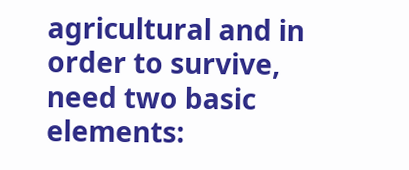agricultural and in order to survive, need two basic elements: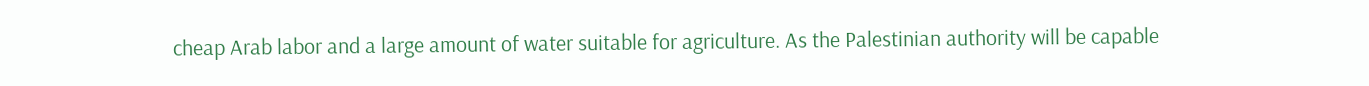cheap Arab labor and a large amount of water suitable for agriculture. As the Palestinian authority will be capable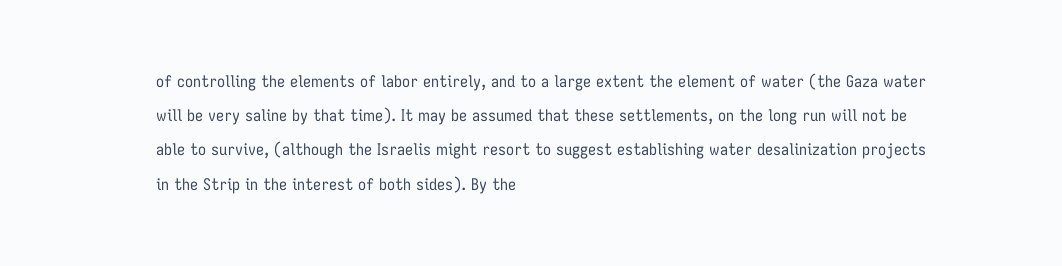of controlling the elements of labor entirely, and to a large extent the element of water (the Gaza water will be very saline by that time). It may be assumed that these settlements, on the long run will not be able to survive, (although the Israelis might resort to suggest establishing water desalinization projects in the Strip in the interest of both sides). By the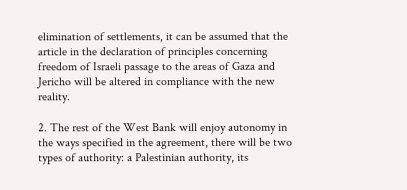elimination of settlements, it can be assumed that the article in the declaration of principles concerning freedom of Israeli passage to the areas of Gaza and Jericho will be altered in compliance with the new reality.

2. The rest of the West Bank will enjoy autonomy in the ways specified in the agreement, there will be two types of authority: a Palestinian authority, its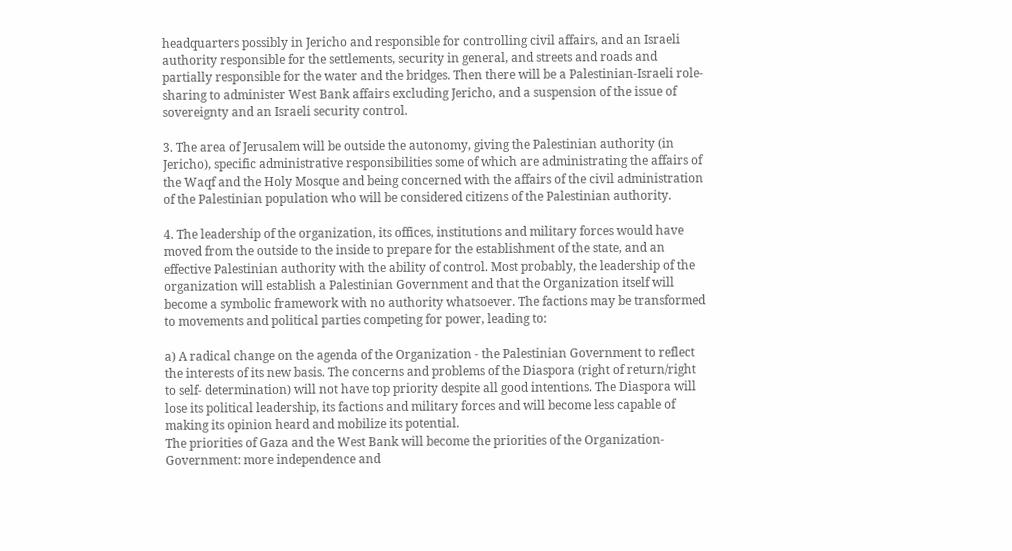headquarters possibly in Jericho and responsible for controlling civil affairs, and an Israeli authority responsible for the settlements, security in general, and streets and roads and partially responsible for the water and the bridges. Then there will be a Palestinian-Israeli role-sharing to administer West Bank affairs excluding Jericho, and a suspension of the issue of sovereignty and an Israeli security control.

3. The area of Jerusalem will be outside the autonomy, giving the Palestinian authority (in Jericho), specific administrative responsibilities some of which are administrating the affairs of the Waqf and the Holy Mosque and being concerned with the affairs of the civil administration of the Palestinian population who will be considered citizens of the Palestinian authority.

4. The leadership of the organization, its offices, institutions and military forces would have moved from the outside to the inside to prepare for the establishment of the state, and an effective Palestinian authority with the ability of control. Most probably, the leadership of the organization will establish a Palestinian Government and that the Organization itself will become a symbolic framework with no authority whatsoever. The factions may be transformed to movements and political parties competing for power, leading to:

a) A radical change on the agenda of the Organization - the Palestinian Government to reflect the interests of its new basis. The concerns and problems of the Diaspora (right of return/right to self- determination) will not have top priority despite all good intentions. The Diaspora will lose its political leadership, its factions and military forces and will become less capable of making its opinion heard and mobilize its potential.
The priorities of Gaza and the West Bank will become the priorities of the Organization-Government: more independence and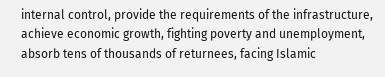internal control, provide the requirements of the infrastructure, achieve economic growth, fighting poverty and unemployment, absorb tens of thousands of returnees, facing Islamic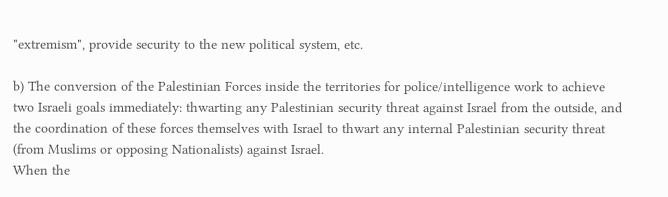"extremism", provide security to the new political system, etc.

b) The conversion of the Palestinian Forces inside the territories for police/intelligence work to achieve two Israeli goals immediately: thwarting any Palestinian security threat against Israel from the outside, and the coordination of these forces themselves with Israel to thwart any internal Palestinian security threat (from Muslims or opposing Nationalists) against Israel.
When the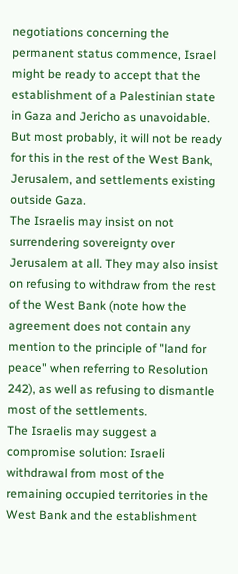negotiations concerning the permanent status commence, Israel might be ready to accept that the establishment of a Palestinian state in Gaza and Jericho as unavoidable. But most probably, it will not be ready for this in the rest of the West Bank, Jerusalem, and settlements existing outside Gaza.
The Israelis may insist on not surrendering sovereignty over Jerusalem at all. They may also insist on refusing to withdraw from the rest of the West Bank (note how the agreement does not contain any mention to the principle of "land for peace" when referring to Resolution 242), as well as refusing to dismantle most of the settlements.
The Israelis may suggest a compromise solution: Israeli withdrawal from most of the remaining occupied territories in the West Bank and the establishment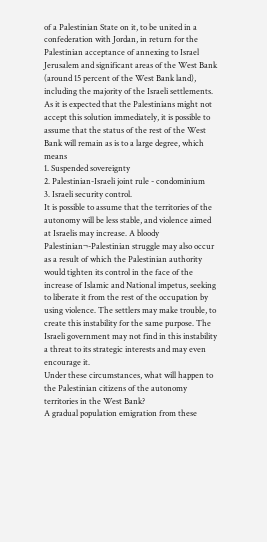of a Palestinian State on it, to be united in a confederation with Jordan, in return for the Palestinian acceptance of annexing to Israel Jerusalem and significant areas of the West Bank (around 15 percent of the West Bank land), including the majority of the Israeli settlements.
As it is expected that the Palestinians might not accept this solution immediately, it is possible to assume that the status of the rest of the West Bank will remain as is to a large degree, which means
1. Suspended sovereignty
2. Palestinian-Israeli joint rule - condominium
3. Israeli security control.
It is possible to assume that the territories of the autonomy will be less stable, and violence aimed at Israelis may increase. A bloody Palestinian¬-Palestinian struggle may also occur as a result of which the Palestinian authority would tighten its control in the face of the increase of Islamic and National impetus, seeking to liberate it from the rest of the occupation by using violence. The settlers may make trouble, to create this instability for the same purpose. The Israeli government may not find in this instability a threat to its strategic interests and may even encourage it.
Under these circumstances, what will happen to the Palestinian citizens of the autonomy territories in the West Bank?
A gradual population emigration from these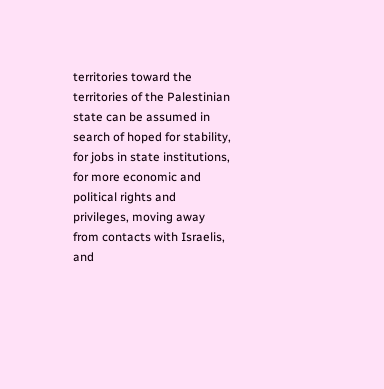territories toward the territories of the Palestinian state can be assumed in search of hoped for stability, for jobs in state institutions, for more economic and political rights and privileges, moving away from contacts with Israelis, and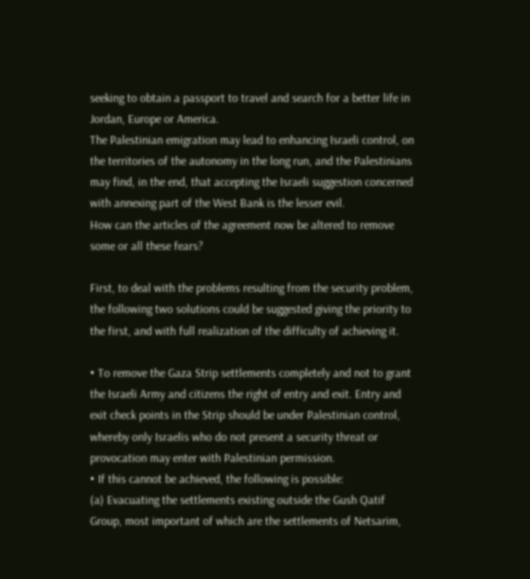seeking to obtain a passport to travel and search for a better life in Jordan, Europe or America.
The Palestinian emigration may lead to enhancing Israeli control, on the territories of the autonomy in the long run, and the Palestinians may find, in the end, that accepting the Israeli suggestion concerned with annexing part of the West Bank is the lesser evil.
How can the articles of the agreement now be altered to remove some or all these fears?

First, to deal with the problems resulting from the security problem, the following two solutions could be suggested giving the priority to the first, and with full realization of the difficulty of achieving it.

• To remove the Gaza Strip settlements completely and not to grant the Israeli Army and citizens the right of entry and exit. Entry and exit check points in the Strip should be under Palestinian control, whereby only Israelis who do not present a security threat or provocation may enter with Palestinian permission.
• If this cannot be achieved, the following is possible:
(a) Evacuating the settlements existing outside the Gush Qatif Group, most important of which are the settlements of Netsarim,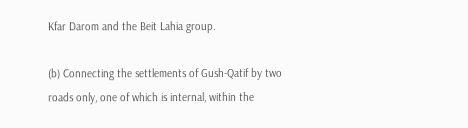Kfar Darom and the Beit Lahia group.

(b) Connecting the settlements of Gush-Qatif by two roads only, one of which is internal, within the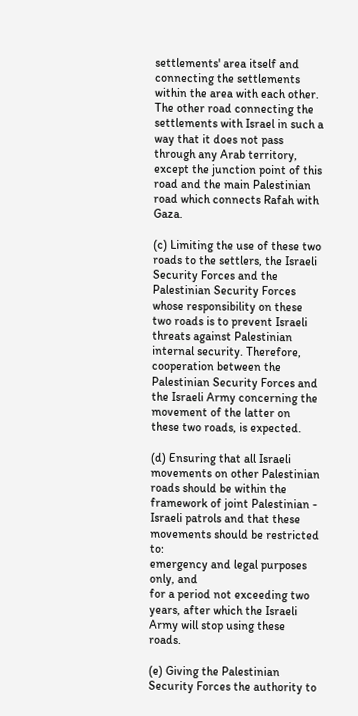settlements' area itself and connecting the settlements within the area with each other. The other road connecting the settlements with Israel in such a way that it does not pass through any Arab territory, except the junction point of this road and the main Palestinian road which connects Rafah with Gaza.

(c) Limiting the use of these two roads to the settlers, the Israeli Security Forces and the Palestinian Security Forces whose responsibility on these two roads is to prevent Israeli threats against Palestinian internal security. Therefore, cooperation between the Palestinian Security Forces and the Israeli Army concerning the movement of the latter on these two roads, is expected.

(d) Ensuring that all Israeli movements on other Palestinian roads should be within the framework of joint Palestinian - Israeli patrols and that these movements should be restricted to:
emergency and legal purposes only, and
for a period not exceeding two years, after which the Israeli Army will stop using these roads.

(e) Giving the Palestinian Security Forces the authority to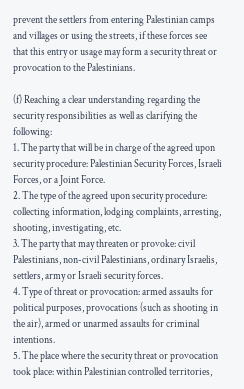prevent the settlers from entering Palestinian camps and villages or using the streets, if these forces see that this entry or usage may form a security threat or provocation to the Palestinians.

(f) Reaching a clear understanding regarding the security responsibilities as well as clarifying the following:
1. The party that will be in charge of the agreed upon security procedure: Palestinian Security Forces, Israeli Forces, or a Joint Force.
2. The type of the agreed upon security procedure: collecting information, lodging complaints, arresting, shooting, investigating, etc.
3. The party that may threaten or provoke: civil Palestinians, non-civil Palestinians, ordinary Israelis, settlers, army or Israeli security forces.
4. Type of threat or provocation: armed assaults for political purposes, provocations (such as shooting in the air), armed or unarmed assaults for criminal intentions.
5. The place where the security threat or provocation took place: within Palestinian controlled territories,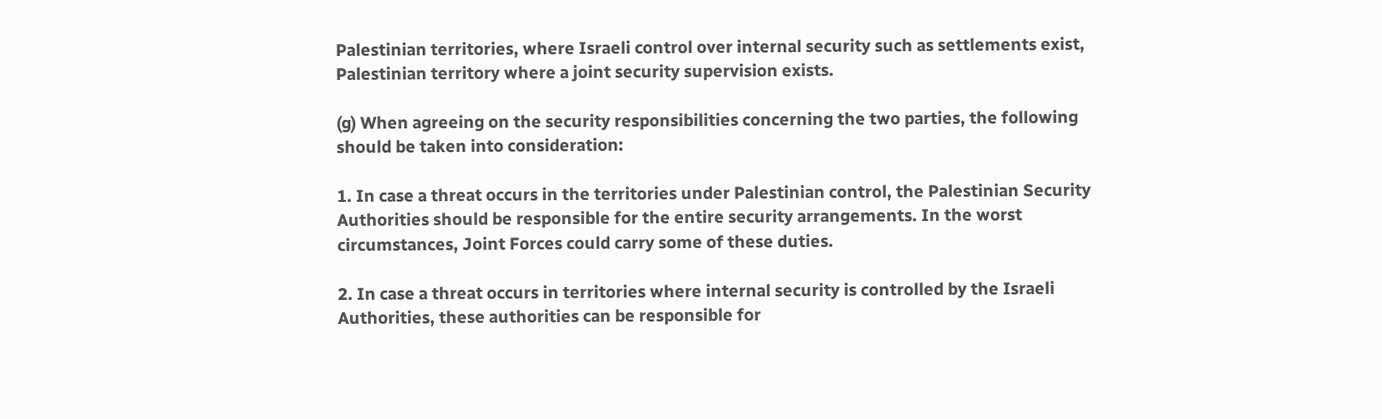Palestinian territories, where Israeli control over internal security such as settlements exist, Palestinian territory where a joint security supervision exists.

(g) When agreeing on the security responsibilities concerning the two parties, the following should be taken into consideration:

1. In case a threat occurs in the territories under Palestinian control, the Palestinian Security Authorities should be responsible for the entire security arrangements. In the worst circumstances, Joint Forces could carry some of these duties.

2. In case a threat occurs in territories where internal security is controlled by the Israeli Authorities, these authorities can be responsible for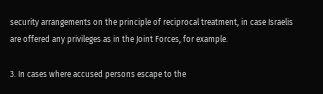security arrangements on the principle of reciprocal treatment, in case Israelis are offered any privileges as in the Joint Forces, for example.

3. In cases where accused persons escape to the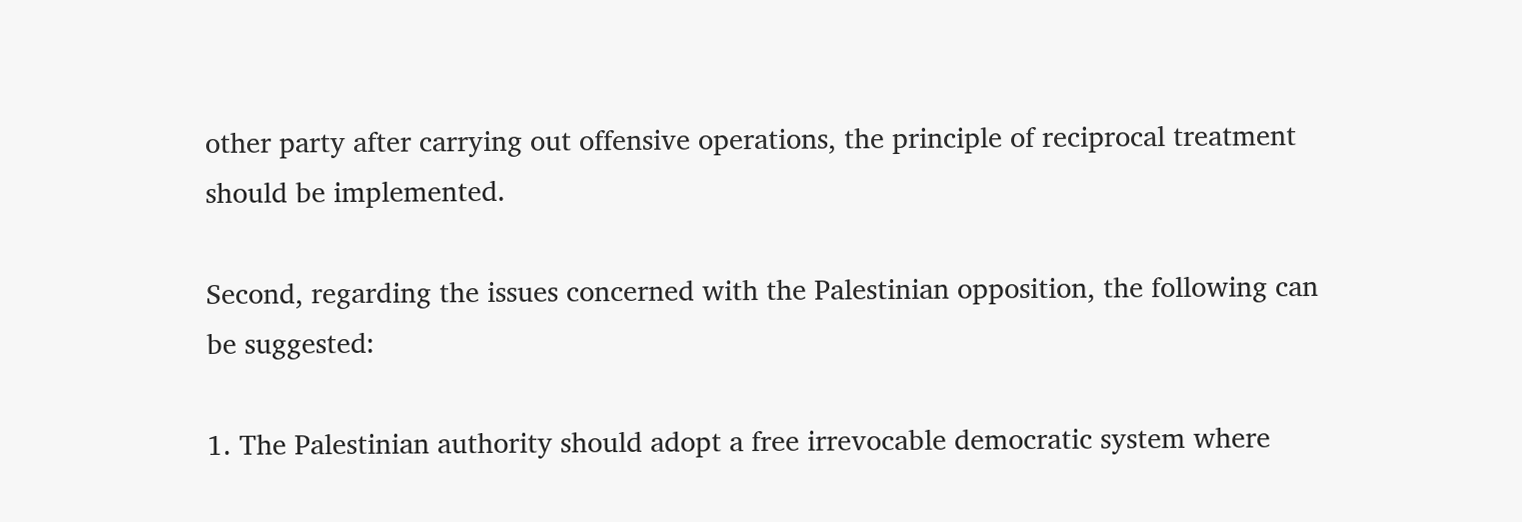other party after carrying out offensive operations, the principle of reciprocal treatment should be implemented.

Second, regarding the issues concerned with the Palestinian opposition, the following can be suggested:

1. The Palestinian authority should adopt a free irrevocable democratic system where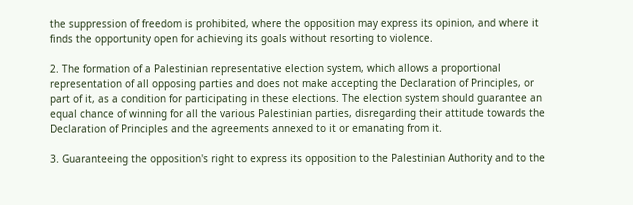the suppression of freedom is prohibited, where the opposition may express its opinion, and where it finds the opportunity open for achieving its goals without resorting to violence.

2. The formation of a Palestinian representative election system, which allows a proportional representation of all opposing parties and does not make accepting the Declaration of Principles, or part of it, as a condition for participating in these elections. The election system should guarantee an equal chance of winning for all the various Palestinian parties, disregarding their attitude towards the Declaration of Principles and the agreements annexed to it or emanating from it.

3. Guaranteeing the opposition's right to express its opposition to the Palestinian Authority and to the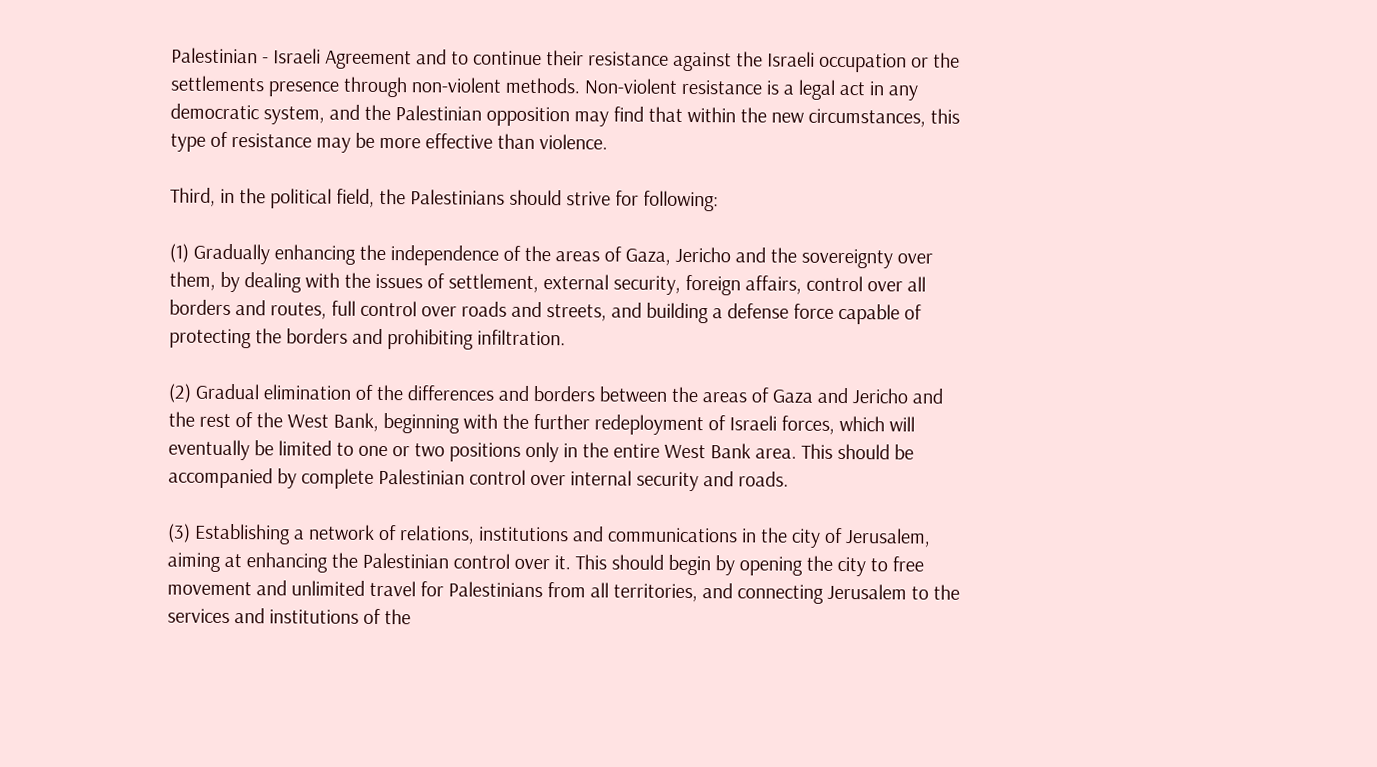Palestinian - Israeli Agreement and to continue their resistance against the Israeli occupation or the settlements presence through non-violent methods. Non-violent resistance is a legal act in any democratic system, and the Palestinian opposition may find that within the new circumstances, this type of resistance may be more effective than violence.

Third, in the political field, the Palestinians should strive for following:

(1) Gradually enhancing the independence of the areas of Gaza, Jericho and the sovereignty over them, by dealing with the issues of settlement, external security, foreign affairs, control over all borders and routes, full control over roads and streets, and building a defense force capable of protecting the borders and prohibiting infiltration.

(2) Gradual elimination of the differences and borders between the areas of Gaza and Jericho and the rest of the West Bank, beginning with the further redeployment of Israeli forces, which will eventually be limited to one or two positions only in the entire West Bank area. This should be accompanied by complete Palestinian control over internal security and roads.

(3) Establishing a network of relations, institutions and communications in the city of Jerusalem, aiming at enhancing the Palestinian control over it. This should begin by opening the city to free movement and unlimited travel for Palestinians from all territories, and connecting Jerusalem to the services and institutions of the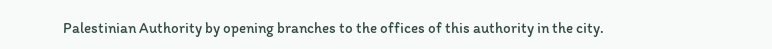Palestinian Authority by opening branches to the offices of this authority in the city.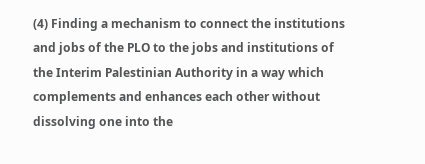(4) Finding a mechanism to connect the institutions and jobs of the PLO to the jobs and institutions of the Interim Palestinian Authority in a way which complements and enhances each other without dissolving one into the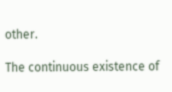other.

The continuous existence of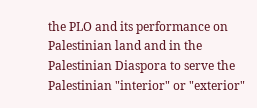the PLO and its performance on Palestinian land and in the Palestinian Diaspora to serve the Palestinian "interior" or "exterior"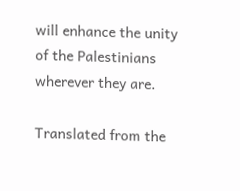will enhance the unity of the Palestinians wherever they are.

Translated from the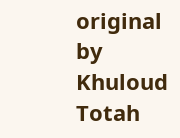original by Khuloud Totah